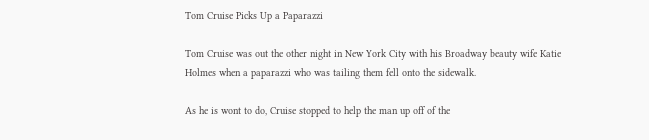Tom Cruise Picks Up a Paparazzi

Tom Cruise was out the other night in New York City with his Broadway beauty wife Katie Holmes when a paparazzi who was tailing them fell onto the sidewalk.

As he is wont to do, Cruise stopped to help the man up off of the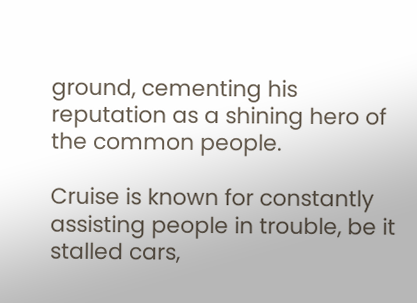ground, cementing his reputation as a shining hero of the common people.

Cruise is known for constantly assisting people in trouble, be it stalled cars,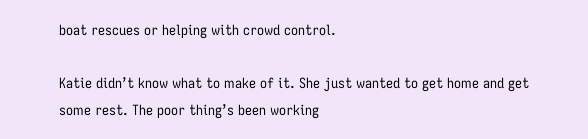boat rescues or helping with crowd control.

Katie didn’t know what to make of it. She just wanted to get home and get some rest. The poor thing’s been working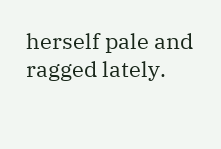herself pale and ragged lately.